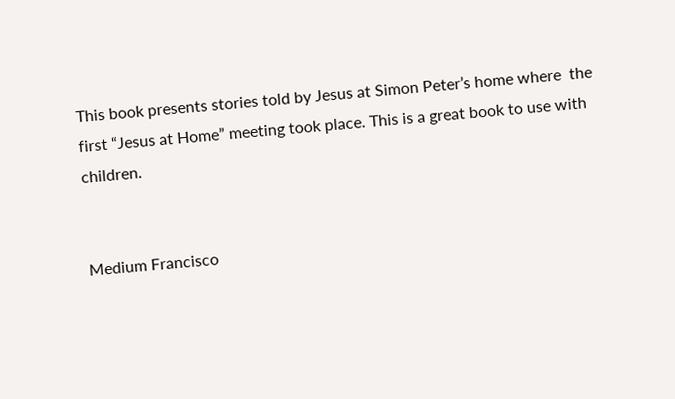This book presents stories told by Jesus at Simon Peter’s home where  the first “Jesus at Home” meeting took place. This is a great book to use with children.


Medium Francisco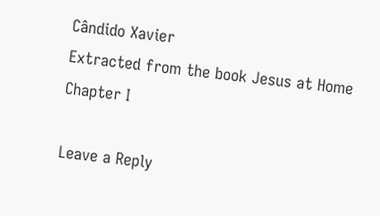Cândido Xavier
Extracted from the book Jesus at Home
Chapter I

Leave a Reply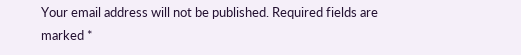Your email address will not be published. Required fields are marked *